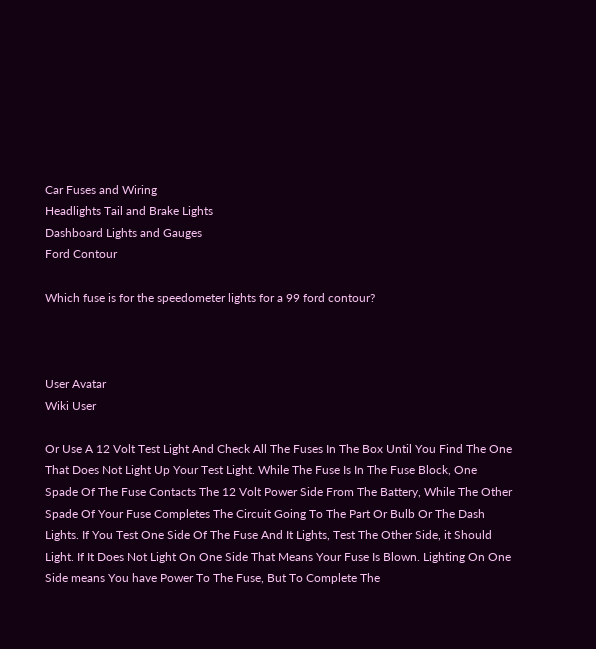Car Fuses and Wiring
Headlights Tail and Brake Lights
Dashboard Lights and Gauges
Ford Contour

Which fuse is for the speedometer lights for a 99 ford contour?



User Avatar
Wiki User

Or Use A 12 Volt Test Light And Check All The Fuses In The Box Until You Find The One That Does Not Light Up Your Test Light. While The Fuse Is In The Fuse Block, One Spade Of The Fuse Contacts The 12 Volt Power Side From The Battery, While The Other Spade Of Your Fuse Completes The Circuit Going To The Part Or Bulb Or The Dash Lights. If You Test One Side Of The Fuse And It Lights, Test The Other Side, it Should Light. If It Does Not Light On One Side That Means Your Fuse Is Blown. Lighting On One Side means You have Power To The Fuse, But To Complete The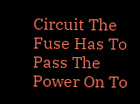Circuit The Fuse Has To Pass The Power On To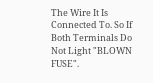The Wire It Is Connected To. So If Both Terminals Do Not Light "BLOWN FUSE".